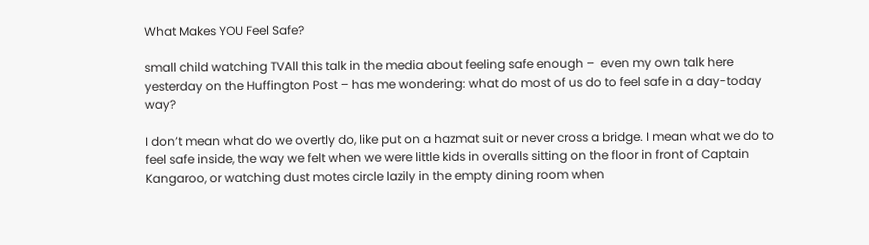What Makes YOU Feel Safe?

small child watching TVAll this talk in the media about feeling safe enough –  even my own talk here yesterday on the Huffington Post – has me wondering: what do most of us do to feel safe in a day-today way?

I don’t mean what do we overtly do, like put on a hazmat suit or never cross a bridge. I mean what we do to feel safe inside, the way we felt when we were little kids in overalls sitting on the floor in front of Captain Kangaroo, or watching dust motes circle lazily in the empty dining room when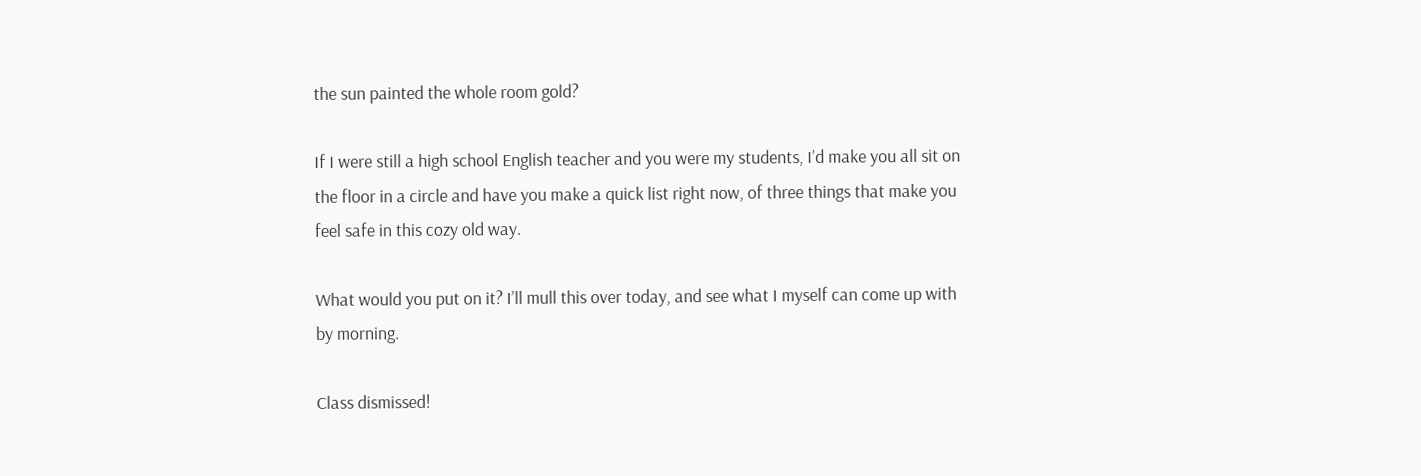the sun painted the whole room gold?

If I were still a high school English teacher and you were my students, I’d make you all sit on the floor in a circle and have you make a quick list right now, of three things that make you feel safe in this cozy old way.

What would you put on it? I’ll mull this over today, and see what I myself can come up with by morning.

Class dismissed!